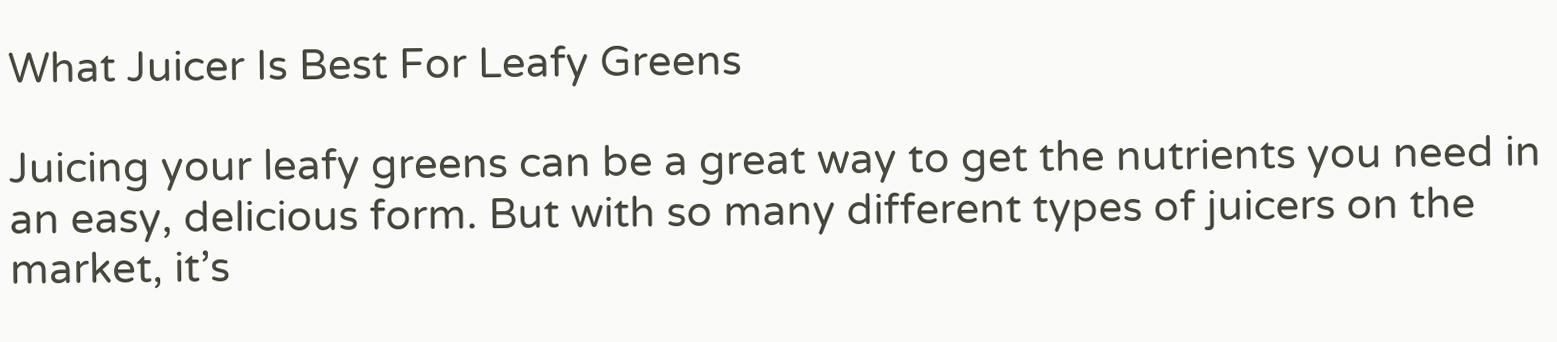What Juicer Is Best For Leafy Greens

Juicing your leafy greens can be a great way to get the nutrients you need in an easy, delicious form. But with so many different types of juicers on the market, it’s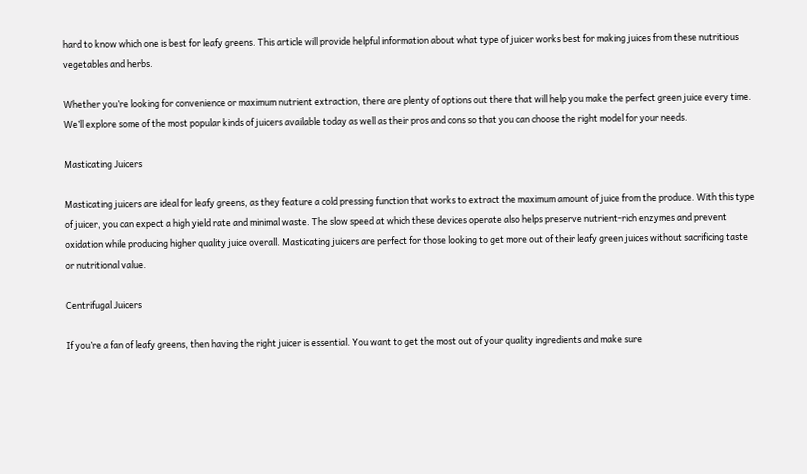hard to know which one is best for leafy greens. This article will provide helpful information about what type of juicer works best for making juices from these nutritious vegetables and herbs.

Whether you’re looking for convenience or maximum nutrient extraction, there are plenty of options out there that will help you make the perfect green juice every time. We’ll explore some of the most popular kinds of juicers available today as well as their pros and cons so that you can choose the right model for your needs.

Masticating Juicers

Masticating juicers are ideal for leafy greens, as they feature a cold pressing function that works to extract the maximum amount of juice from the produce. With this type of juicer, you can expect a high yield rate and minimal waste. The slow speed at which these devices operate also helps preserve nutrient-rich enzymes and prevent oxidation while producing higher quality juice overall. Masticating juicers are perfect for those looking to get more out of their leafy green juices without sacrificing taste or nutritional value.

Centrifugal Juicers

If you’re a fan of leafy greens, then having the right juicer is essential. You want to get the most out of your quality ingredients and make sure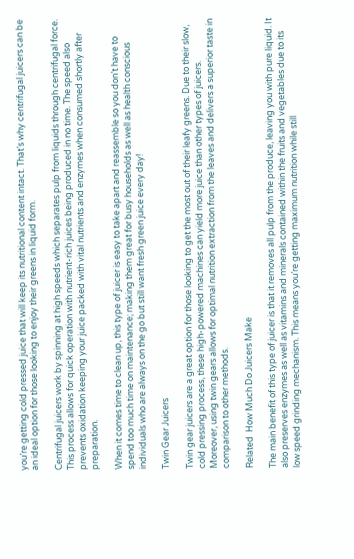you’re getting cold pressed juice that will keep its nutritional content intact. That’s why centrifugal juicers can be an ideal option for those looking to enjoy their greens in liquid form.

Centrifugal juicers work by spinning at high speeds which separates pulp from liquids through centrifugal force. This process allows for quick operation with nutrient-rich juices being produced in no time. The speed also prevents oxidation keeping your juice packed with vital nutrients and enzymes when consumed shortly after preparation.

When it comes time to clean up, this type of juicer is easy to take apart and reassemble so you don’t have to spend too much time on maintenance; making them great for busy households as well as health conscious individuals who are always on the go but still want fresh green juice every day!

Twin Gear Juicers

Twin gear juicers are a great option for those looking to get the most out of their leafy greens. Due to their slow, cold pressing process, these high-powered machines can yield more juice than other types of juicers. Moreover, using twin gears allows for optimal nutrition extraction from the leaves and delivers a superior taste in comparison to other methods.

Related  How Much Do Juicers Make

The main benefit of this type of juicer is that it removes all pulp from the produce, leaving you with pure liquid. It also preserves enzymes as well as vitamins and minerals contained within the fruits and vegetables due to its low speed grinding mechanism. This means you’re getting maximum nutrition while still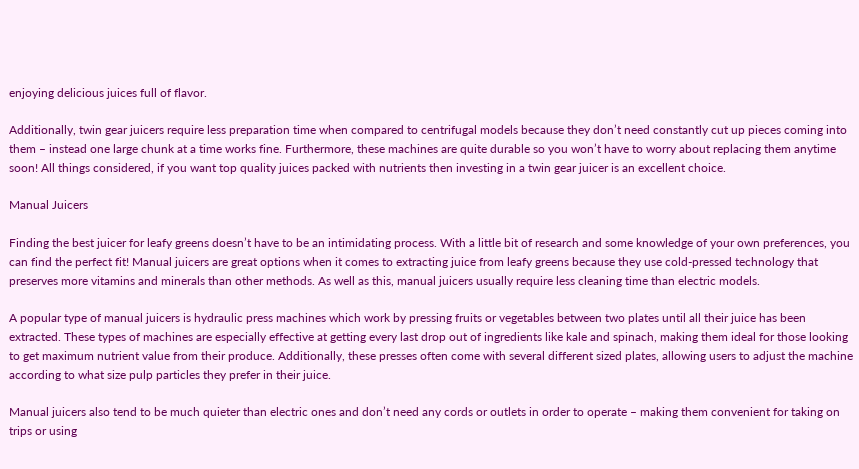enjoying delicious juices full of flavor.

Additionally, twin gear juicers require less preparation time when compared to centrifugal models because they don’t need constantly cut up pieces coming into them – instead one large chunk at a time works fine. Furthermore, these machines are quite durable so you won’t have to worry about replacing them anytime soon! All things considered, if you want top quality juices packed with nutrients then investing in a twin gear juicer is an excellent choice.

Manual Juicers

Finding the best juicer for leafy greens doesn’t have to be an intimidating process. With a little bit of research and some knowledge of your own preferences, you can find the perfect fit! Manual juicers are great options when it comes to extracting juice from leafy greens because they use cold-pressed technology that preserves more vitamins and minerals than other methods. As well as this, manual juicers usually require less cleaning time than electric models.

A popular type of manual juicers is hydraulic press machines which work by pressing fruits or vegetables between two plates until all their juice has been extracted. These types of machines are especially effective at getting every last drop out of ingredients like kale and spinach, making them ideal for those looking to get maximum nutrient value from their produce. Additionally, these presses often come with several different sized plates, allowing users to adjust the machine according to what size pulp particles they prefer in their juice.

Manual juicers also tend to be much quieter than electric ones and don’t need any cords or outlets in order to operate – making them convenient for taking on trips or using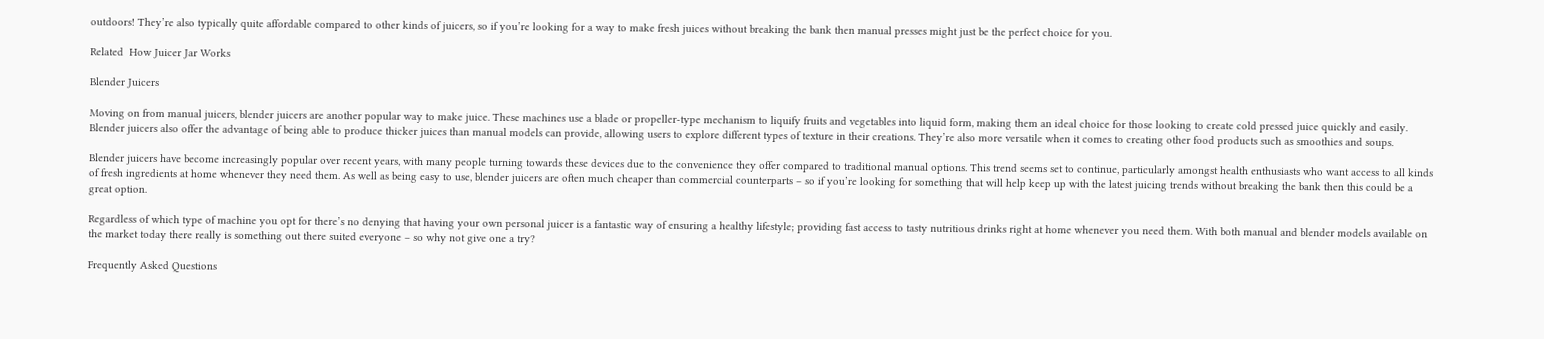outdoors! They’re also typically quite affordable compared to other kinds of juicers, so if you’re looking for a way to make fresh juices without breaking the bank then manual presses might just be the perfect choice for you.

Related  How Juicer Jar Works

Blender Juicers

Moving on from manual juicers, blender juicers are another popular way to make juice. These machines use a blade or propeller-type mechanism to liquify fruits and vegetables into liquid form, making them an ideal choice for those looking to create cold pressed juice quickly and easily. Blender juicers also offer the advantage of being able to produce thicker juices than manual models can provide, allowing users to explore different types of texture in their creations. They’re also more versatile when it comes to creating other food products such as smoothies and soups.

Blender juicers have become increasingly popular over recent years, with many people turning towards these devices due to the convenience they offer compared to traditional manual options. This trend seems set to continue, particularly amongst health enthusiasts who want access to all kinds of fresh ingredients at home whenever they need them. As well as being easy to use, blender juicers are often much cheaper than commercial counterparts – so if you’re looking for something that will help keep up with the latest juicing trends without breaking the bank then this could be a great option.

Regardless of which type of machine you opt for there’s no denying that having your own personal juicer is a fantastic way of ensuring a healthy lifestyle; providing fast access to tasty nutritious drinks right at home whenever you need them. With both manual and blender models available on the market today there really is something out there suited everyone – so why not give one a try?

Frequently Asked Questions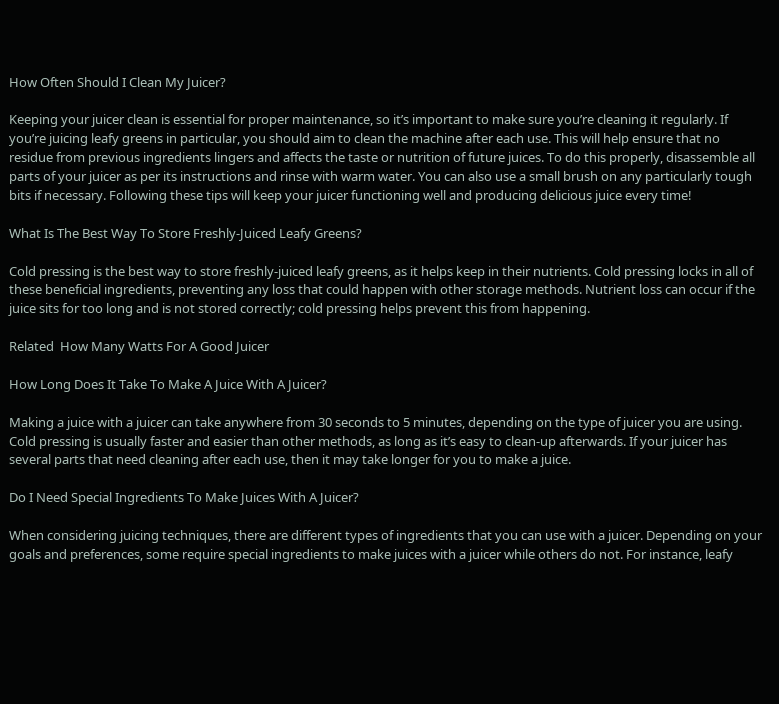How Often Should I Clean My Juicer?

Keeping your juicer clean is essential for proper maintenance, so it’s important to make sure you’re cleaning it regularly. If you’re juicing leafy greens in particular, you should aim to clean the machine after each use. This will help ensure that no residue from previous ingredients lingers and affects the taste or nutrition of future juices. To do this properly, disassemble all parts of your juicer as per its instructions and rinse with warm water. You can also use a small brush on any particularly tough bits if necessary. Following these tips will keep your juicer functioning well and producing delicious juice every time!

What Is The Best Way To Store Freshly-Juiced Leafy Greens?

Cold pressing is the best way to store freshly-juiced leafy greens, as it helps keep in their nutrients. Cold pressing locks in all of these beneficial ingredients, preventing any loss that could happen with other storage methods. Nutrient loss can occur if the juice sits for too long and is not stored correctly; cold pressing helps prevent this from happening.

Related  How Many Watts For A Good Juicer

How Long Does It Take To Make A Juice With A Juicer?

Making a juice with a juicer can take anywhere from 30 seconds to 5 minutes, depending on the type of juicer you are using. Cold pressing is usually faster and easier than other methods, as long as it’s easy to clean-up afterwards. If your juicer has several parts that need cleaning after each use, then it may take longer for you to make a juice.

Do I Need Special Ingredients To Make Juices With A Juicer?

When considering juicing techniques, there are different types of ingredients that you can use with a juicer. Depending on your goals and preferences, some require special ingredients to make juices with a juicer while others do not. For instance, leafy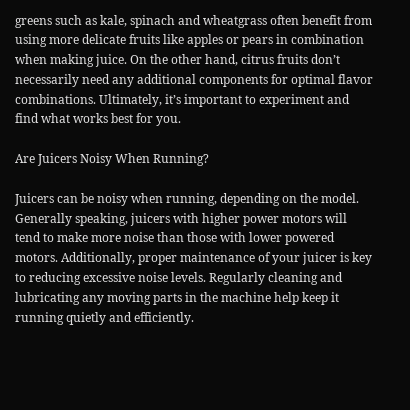greens such as kale, spinach and wheatgrass often benefit from using more delicate fruits like apples or pears in combination when making juice. On the other hand, citrus fruits don’t necessarily need any additional components for optimal flavor combinations. Ultimately, it’s important to experiment and find what works best for you.

Are Juicers Noisy When Running?

Juicers can be noisy when running, depending on the model. Generally speaking, juicers with higher power motors will tend to make more noise than those with lower powered motors. Additionally, proper maintenance of your juicer is key to reducing excessive noise levels. Regularly cleaning and lubricating any moving parts in the machine help keep it running quietly and efficiently.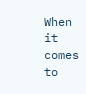When it comes to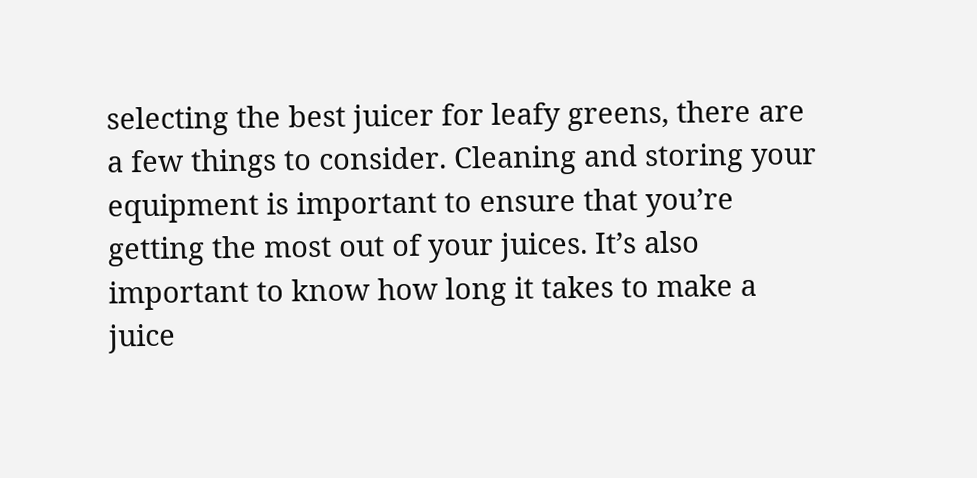selecting the best juicer for leafy greens, there are a few things to consider. Cleaning and storing your equipment is important to ensure that you’re getting the most out of your juices. It’s also important to know how long it takes to make a juice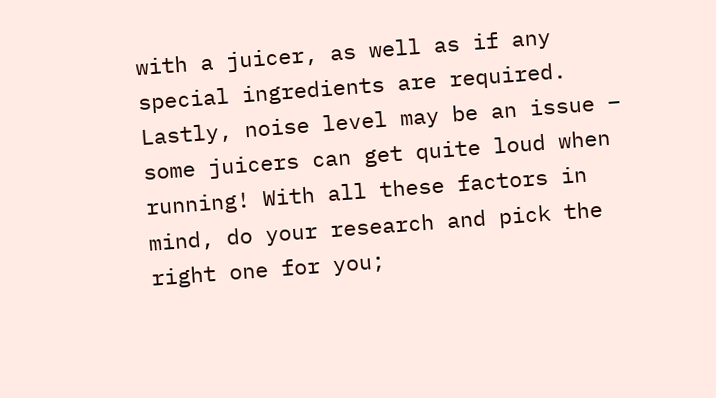with a juicer, as well as if any special ingredients are required. Lastly, noise level may be an issue – some juicers can get quite loud when running! With all these factors in mind, do your research and pick the right one for you;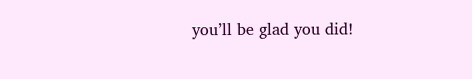you’ll be glad you did!